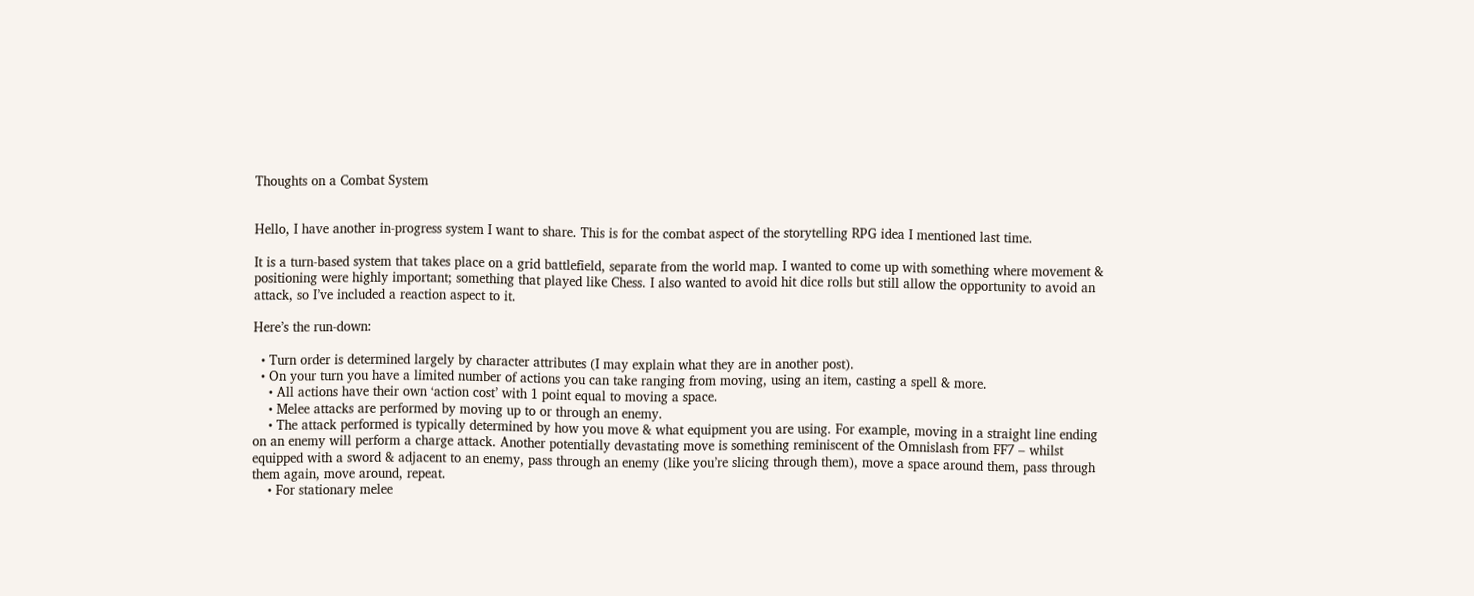Thoughts on a Combat System


Hello, I have another in-progress system I want to share. This is for the combat aspect of the storytelling RPG idea I mentioned last time.

It is a turn-based system that takes place on a grid battlefield, separate from the world map. I wanted to come up with something where movement & positioning were highly important; something that played like Chess. I also wanted to avoid hit dice rolls but still allow the opportunity to avoid an attack, so I’ve included a reaction aspect to it.

Here’s the run-down:

  • Turn order is determined largely by character attributes (I may explain what they are in another post).
  • On your turn you have a limited number of actions you can take ranging from moving, using an item, casting a spell & more.
    • All actions have their own ‘action cost’ with 1 point equal to moving a space.
    • Melee attacks are performed by moving up to or through an enemy.
    • The attack performed is typically determined by how you move & what equipment you are using. For example, moving in a straight line ending on an enemy will perform a charge attack. Another potentially devastating move is something reminiscent of the Omnislash from FF7 – whilst equipped with a sword & adjacent to an enemy, pass through an enemy (like you’re slicing through them), move a space around them, pass through them again, move around, repeat.
    • For stationary melee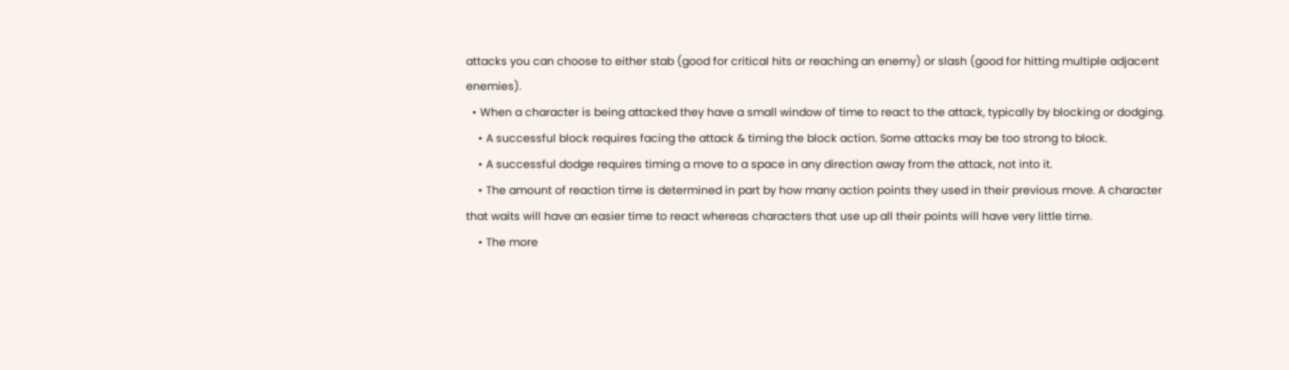attacks you can choose to either stab (good for critical hits or reaching an enemy) or slash (good for hitting multiple adjacent enemies).
  • When a character is being attacked they have a small window of time to react to the attack, typically by blocking or dodging.
    • A successful block requires facing the attack & timing the block action. Some attacks may be too strong to block.
    • A successful dodge requires timing a move to a space in any direction away from the attack, not into it.
    • The amount of reaction time is determined in part by how many action points they used in their previous move. A character that waits will have an easier time to react whereas characters that use up all their points will have very little time.
    • The more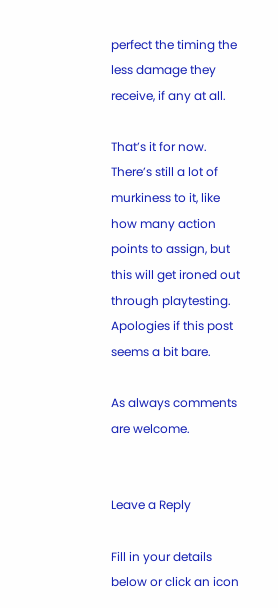perfect the timing the less damage they receive, if any at all.

That’s it for now. There’s still a lot of murkiness to it, like how many action points to assign, but this will get ironed out through playtesting. Apologies if this post seems a bit bare.

As always comments are welcome.


Leave a Reply

Fill in your details below or click an icon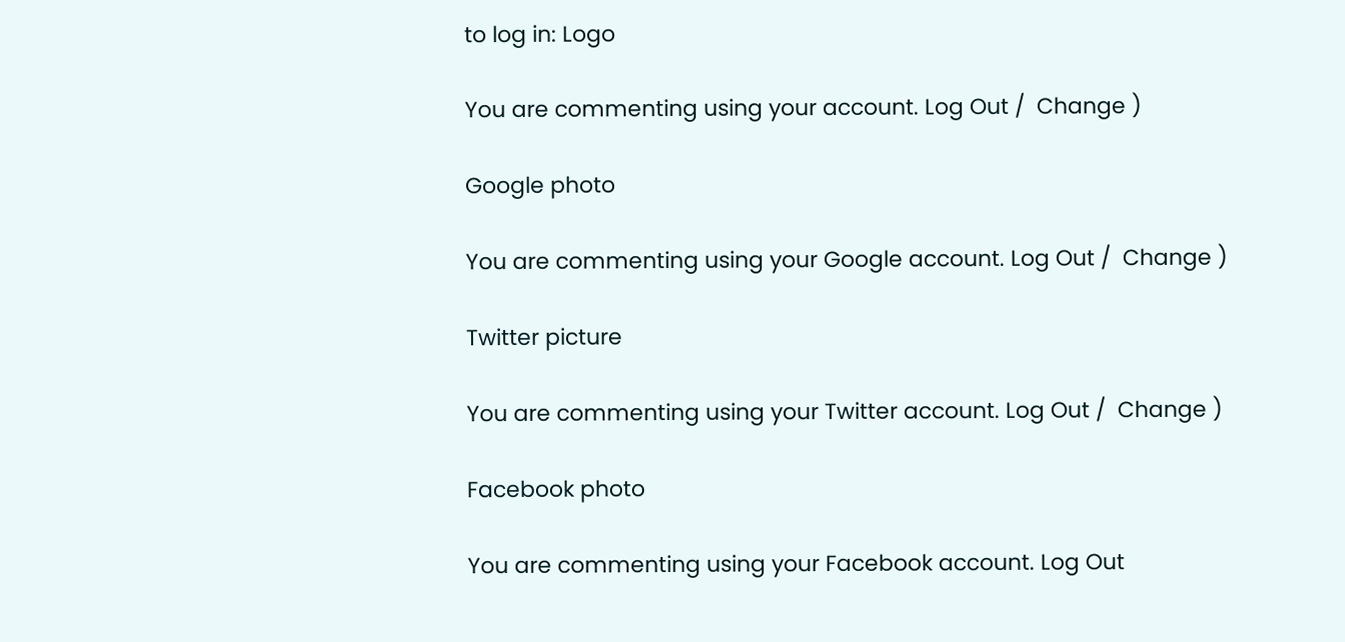to log in: Logo

You are commenting using your account. Log Out /  Change )

Google photo

You are commenting using your Google account. Log Out /  Change )

Twitter picture

You are commenting using your Twitter account. Log Out /  Change )

Facebook photo

You are commenting using your Facebook account. Log Out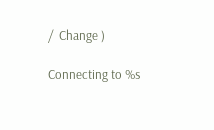/  Change )

Connecting to %s